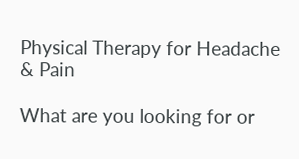Physical Therapy for Headache & Pain

What are you looking for or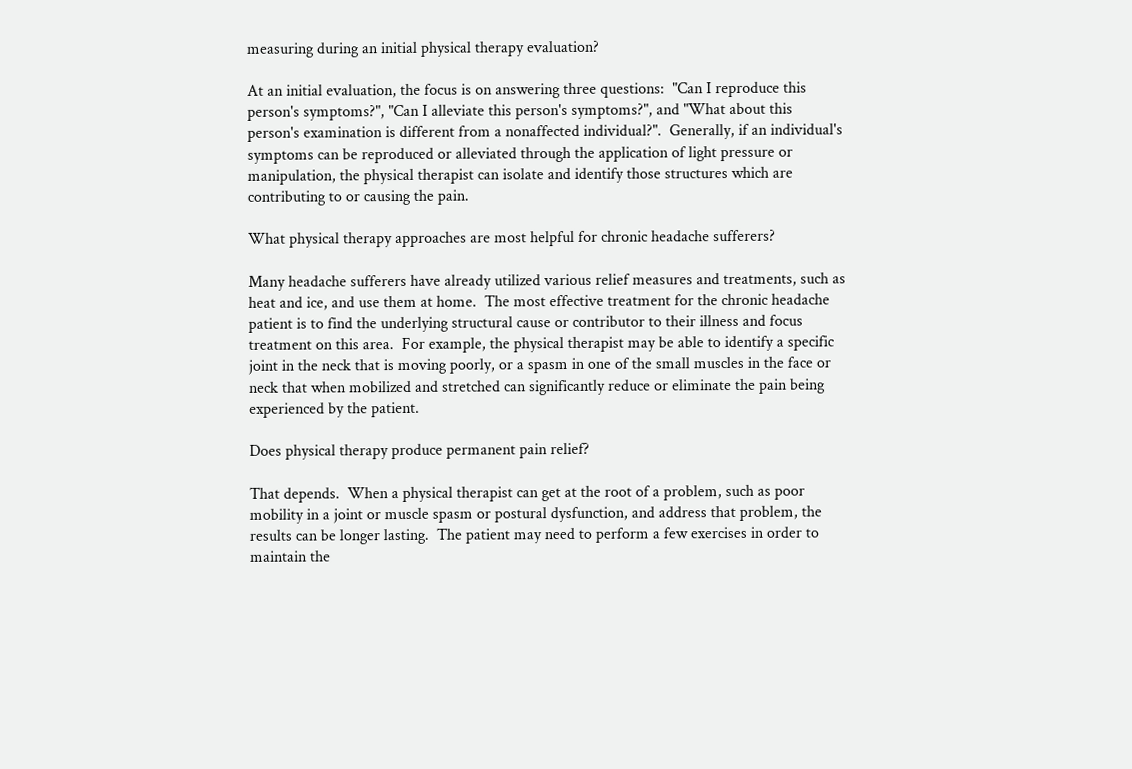measuring during an initial physical therapy evaluation?

At an initial evaluation, the focus is on answering three questions:  "Can I reproduce this person's symptoms?", "Can I alleviate this person's symptoms?", and "What about this person's examination is different from a nonaffected individual?".  Generally, if an individual's symptoms can be reproduced or alleviated through the application of light pressure or manipulation, the physical therapist can isolate and identify those structures which are contributing to or causing the pain.

What physical therapy approaches are most helpful for chronic headache sufferers?

Many headache sufferers have already utilized various relief measures and treatments, such as heat and ice, and use them at home.  The most effective treatment for the chronic headache patient is to find the underlying structural cause or contributor to their illness and focus treatment on this area.  For example, the physical therapist may be able to identify a specific joint in the neck that is moving poorly, or a spasm in one of the small muscles in the face or neck that when mobilized and stretched can significantly reduce or eliminate the pain being experienced by the patient.

Does physical therapy produce permanent pain relief?

That depends.  When a physical therapist can get at the root of a problem, such as poor mobility in a joint or muscle spasm or postural dysfunction, and address that problem, the results can be longer lasting.  The patient may need to perform a few exercises in order to maintain the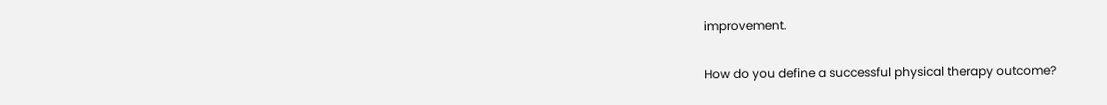improvement.

How do you define a successful physical therapy outcome?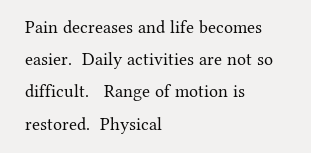Pain decreases and life becomes easier.  Daily activities are not so difficult.   Range of motion is restored.  Physical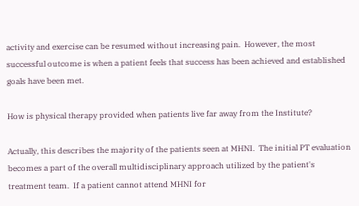activity and exercise can be resumed without increasing pain.  However, the most successful outcome is when a patient feels that success has been achieved and established goals have been met.

How is physical therapy provided when patients live far away from the Institute?

Actually, this describes the majority of the patients seen at MHNI.  The initial PT evaluation becomes a part of the overall multidisciplinary approach utilized by the patient's treatment team.  If a patient cannot attend MHNI for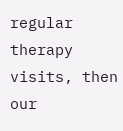regular therapy visits, then our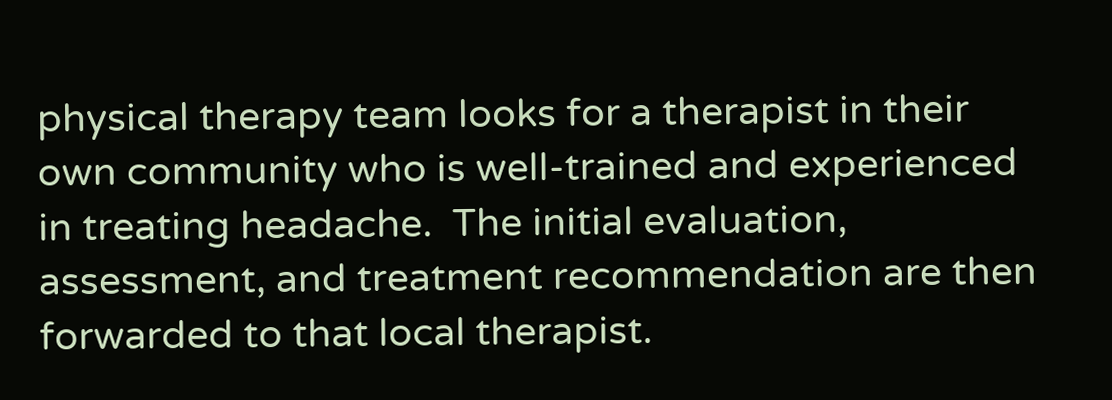physical therapy team looks for a therapist in their own community who is well-trained and experienced in treating headache.  The initial evaluation, assessment, and treatment recommendation are then forwarded to that local therapist.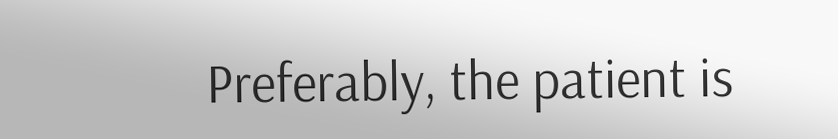Preferably, the patient is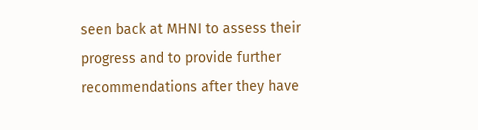seen back at MHNI to assess their progress and to provide further recommendations after they have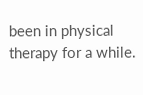been in physical therapy for a while.